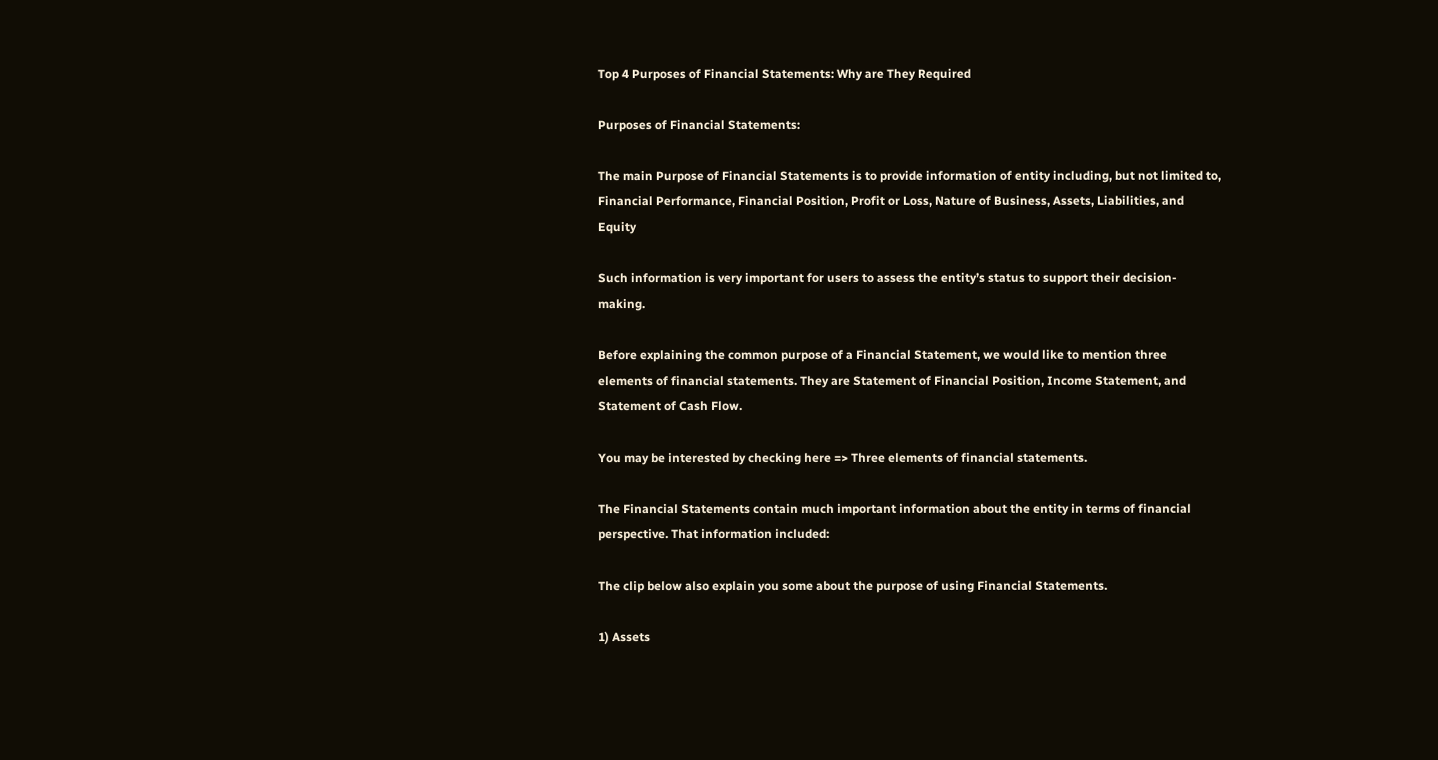Top 4 Purposes of Financial Statements: Why are They Required

Purposes of Financial Statements:

The main Purpose of Financial Statements is to provide information of entity including, but not limited to, Financial Performance, Financial Position, Profit or Loss, Nature of Business, Assets, Liabilities, and Equity

Such information is very important for users to assess the entity’s status to support their decision-making.

Before explaining the common purpose of a Financial Statement, we would like to mention three elements of financial statements. They are Statement of Financial Position, Income Statement, and Statement of Cash Flow.

You may be interested by checking here => Three elements of financial statements.

The Financial Statements contain much important information about the entity in terms of financial perspective. That information included:

The clip below also explain you some about the purpose of using Financial Statements.

1) Assets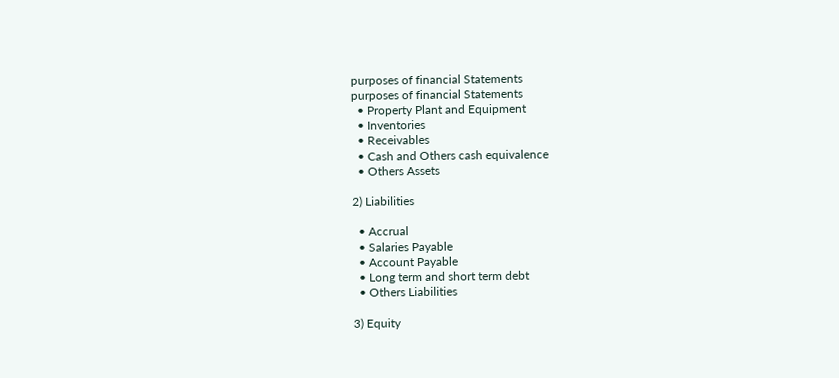purposes of financial Statements
purposes of financial Statements
  • Property Plant and Equipment
  • Inventories
  • Receivables
  • Cash and Others cash equivalence
  • Others Assets

2) Liabilities

  • Accrual
  • Salaries Payable
  • Account Payable
  • Long term and short term debt
  • Others Liabilities

3) Equity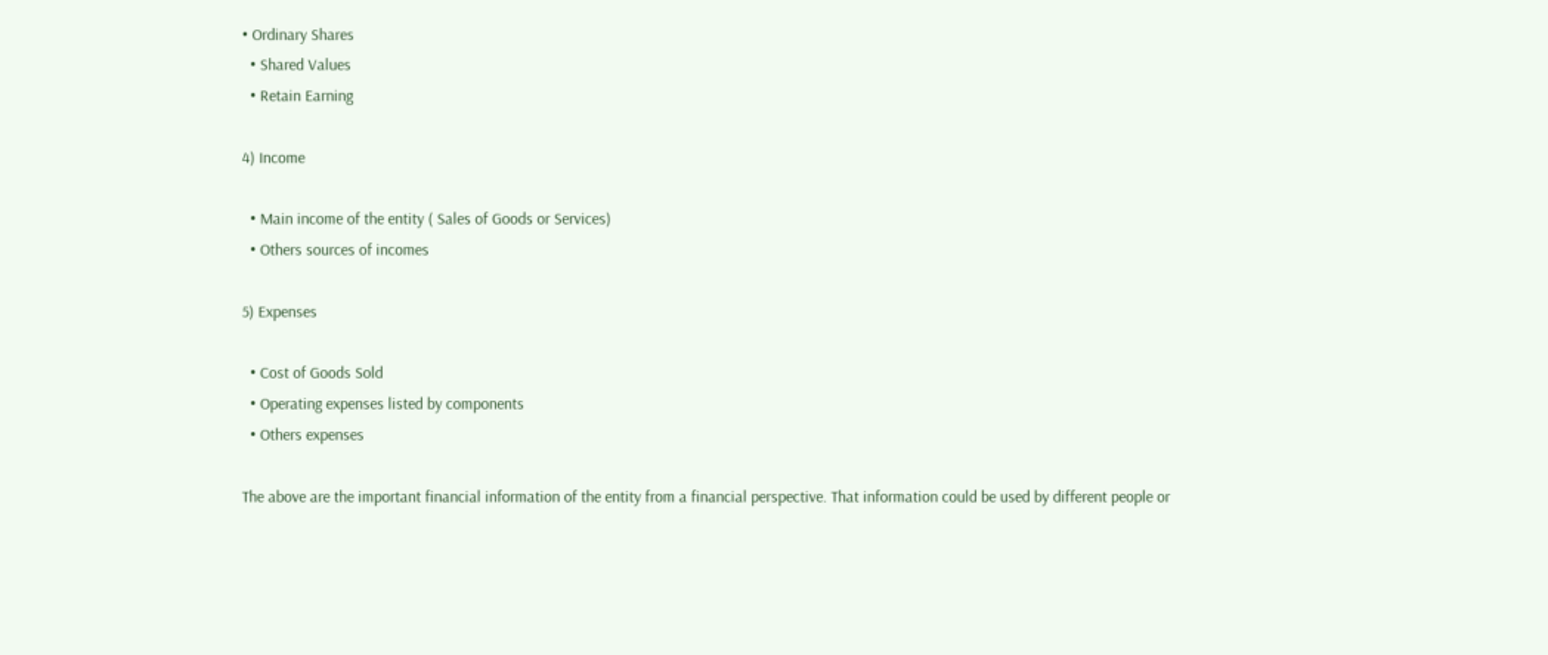• Ordinary Shares
  • Shared Values
  • Retain Earning

4) Income

  • Main income of the entity ( Sales of Goods or Services)
  • Others sources of incomes

5) Expenses

  • Cost of Goods Sold
  • Operating expenses listed by components
  • Others expenses

The above are the important financial information of the entity from a financial perspective. That information could be used by different people or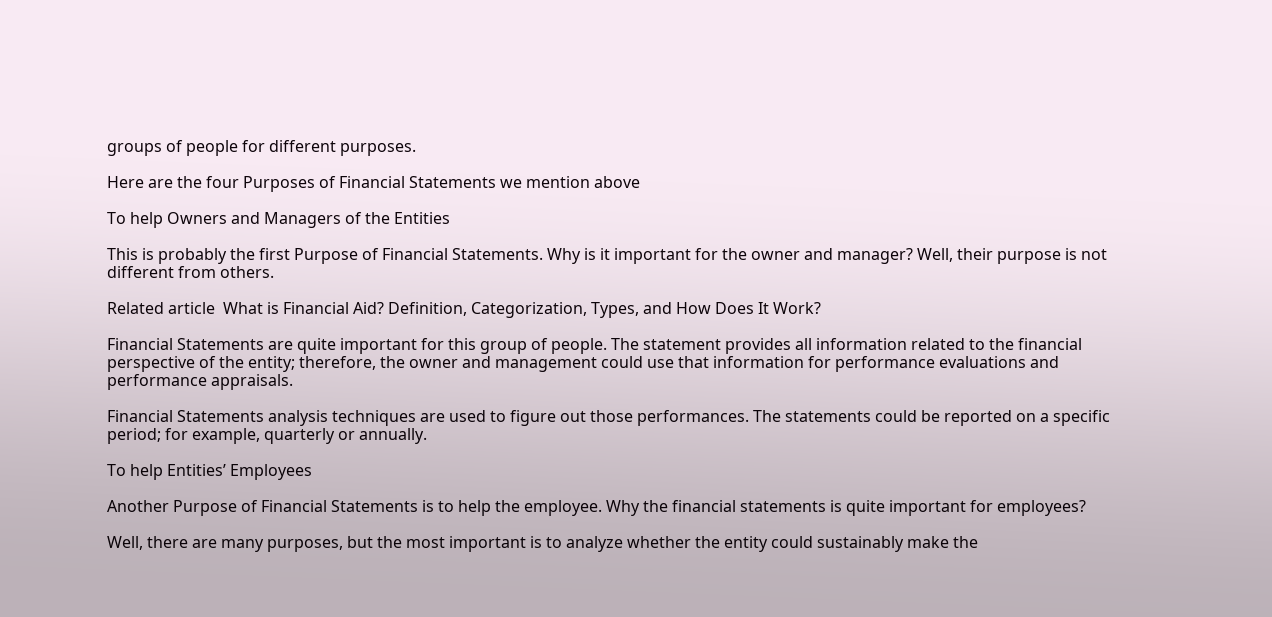groups of people for different purposes.

Here are the four Purposes of Financial Statements we mention above

To help Owners and Managers of the Entities

This is probably the first Purpose of Financial Statements. Why is it important for the owner and manager? Well, their purpose is not different from others.

Related article  What is Financial Aid? Definition, Categorization, Types, and How Does It Work?

Financial Statements are quite important for this group of people. The statement provides all information related to the financial perspective of the entity; therefore, the owner and management could use that information for performance evaluations and performance appraisals.

Financial Statements analysis techniques are used to figure out those performances. The statements could be reported on a specific period; for example, quarterly or annually.

To help Entities’ Employees

Another Purpose of Financial Statements is to help the employee. Why the financial statements is quite important for employees?

Well, there are many purposes, but the most important is to analyze whether the entity could sustainably make the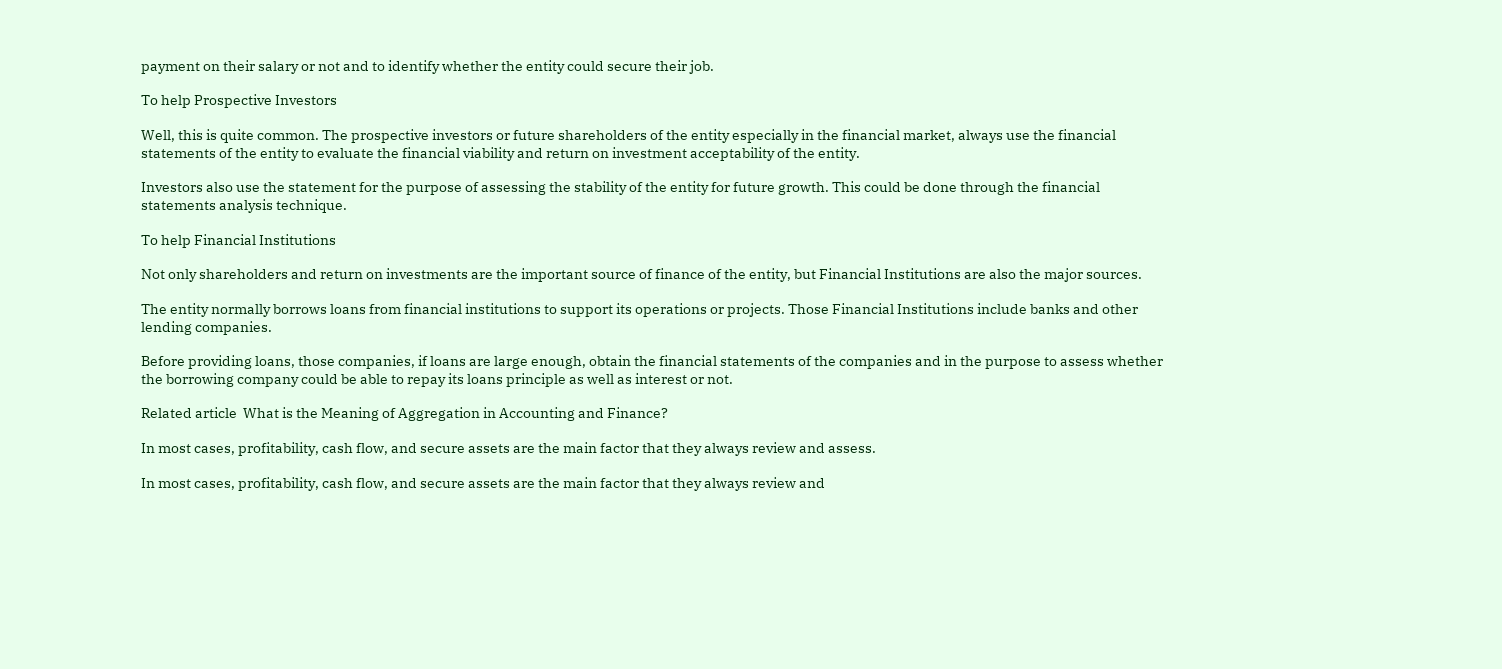payment on their salary or not and to identify whether the entity could secure their job.

To help Prospective Investors

Well, this is quite common. The prospective investors or future shareholders of the entity especially in the financial market, always use the financial statements of the entity to evaluate the financial viability and return on investment acceptability of the entity.

Investors also use the statement for the purpose of assessing the stability of the entity for future growth. This could be done through the financial statements analysis technique.

To help Financial Institutions

Not only shareholders and return on investments are the important source of finance of the entity, but Financial Institutions are also the major sources.

The entity normally borrows loans from financial institutions to support its operations or projects. Those Financial Institutions include banks and other lending companies.

Before providing loans, those companies, if loans are large enough, obtain the financial statements of the companies and in the purpose to assess whether the borrowing company could be able to repay its loans principle as well as interest or not.

Related article  What is the Meaning of Aggregation in Accounting and Finance?

In most cases, profitability, cash flow, and secure assets are the main factor that they always review and assess.

In most cases, profitability, cash flow, and secure assets are the main factor that they always review and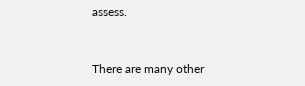assess.


There are many other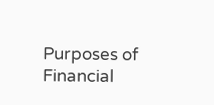Purposes of Financial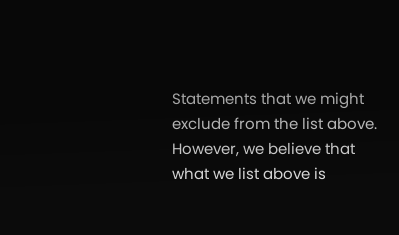Statements that we might exclude from the list above. However, we believe that what we list above is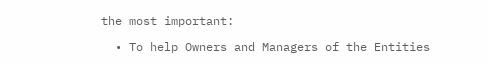the most important:

  • To help Owners and Managers of the Entities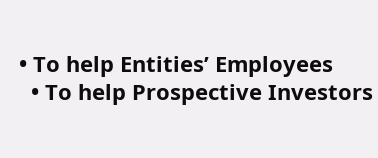• To help Entities’ Employees
  • To help Prospective Investors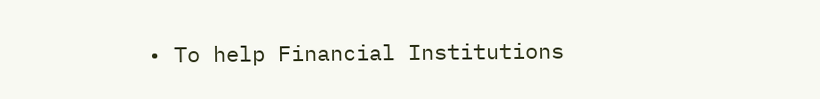• To help Financial Institutions